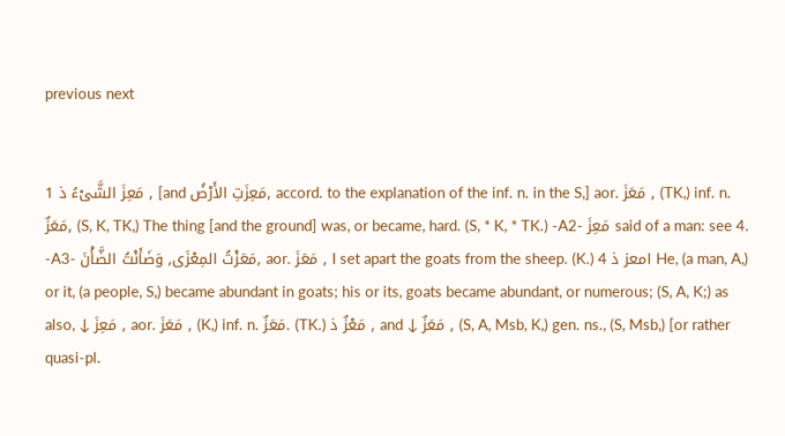previous next


1 مَعِزَ الشَّىْءُ ذ , [and مَعِزَتِ الأَرْضُ, accord. to the explanation of the inf. n. in the S,] aor. مَعَزَ , (TK,) inf. n. مَعَزٌ, (S, K, TK,) The thing [and the ground] was, or became, hard. (S, * K, * TK.) -A2- مَعِزَ said of a man: see 4. -A3- مَعَزْتُ المِعْزَى, وَضَأَنْتُ الضَّأْنَ, aor. مَعَزَ , I set apart the goats from the sheep. (K.) 4 امعز ذ He, (a man, A,) or it, (a people, S,) became abundant in goats; his or its, goats became abundant, or numerous; (S, A, K;) as also, ↓ مَعِزَ , aor. مَعَزَ , (K,) inf. n. مَعَزٌ. (TK.) مَعْزٌ ذ , and ↓ مَعَزٌ , (S, A, Msb, K,) gen. ns., (S, Msb,) [or rather quasi-pl.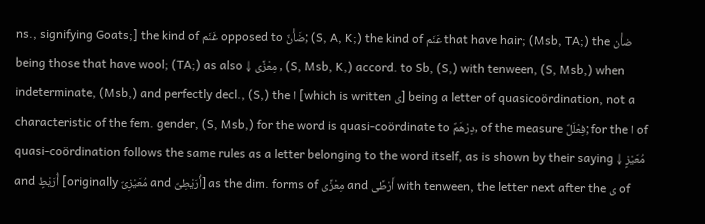ns., signifying Goats;] the kind of غَنَم opposed to ضَأْنٌ; (S, A, K;) the kind of عَنَم that have hair; (Msb, TA;) the ضأْن being those that have wool; (TA;) as also ↓ مِعْزًى , (S, Msb, K,) accord. to Sb, (S,) with tenween, (S, Msb,) when indeterminate, (Msb,) and perfectly decl., (S,) the ا [which is written ى] being a letter of quasicoördination, not a characteristic of the fem. gender, (S, Msb,) for the word is quasi-coördinate to دِرْهَمٌ, of the measure فِعْلَلٌ; for the ا of quasi-coördination follows the same rules as a letter belonging to the word itself, as is shown by their saying ↓ مُعَيْزٍ and أُرَيْطٍ [originally مُعَيْزِىٌ and أُرَيْطِىٌ] as the dim. forms of مِعْزًى and أَرْطًى with tenween, the letter next after the ى of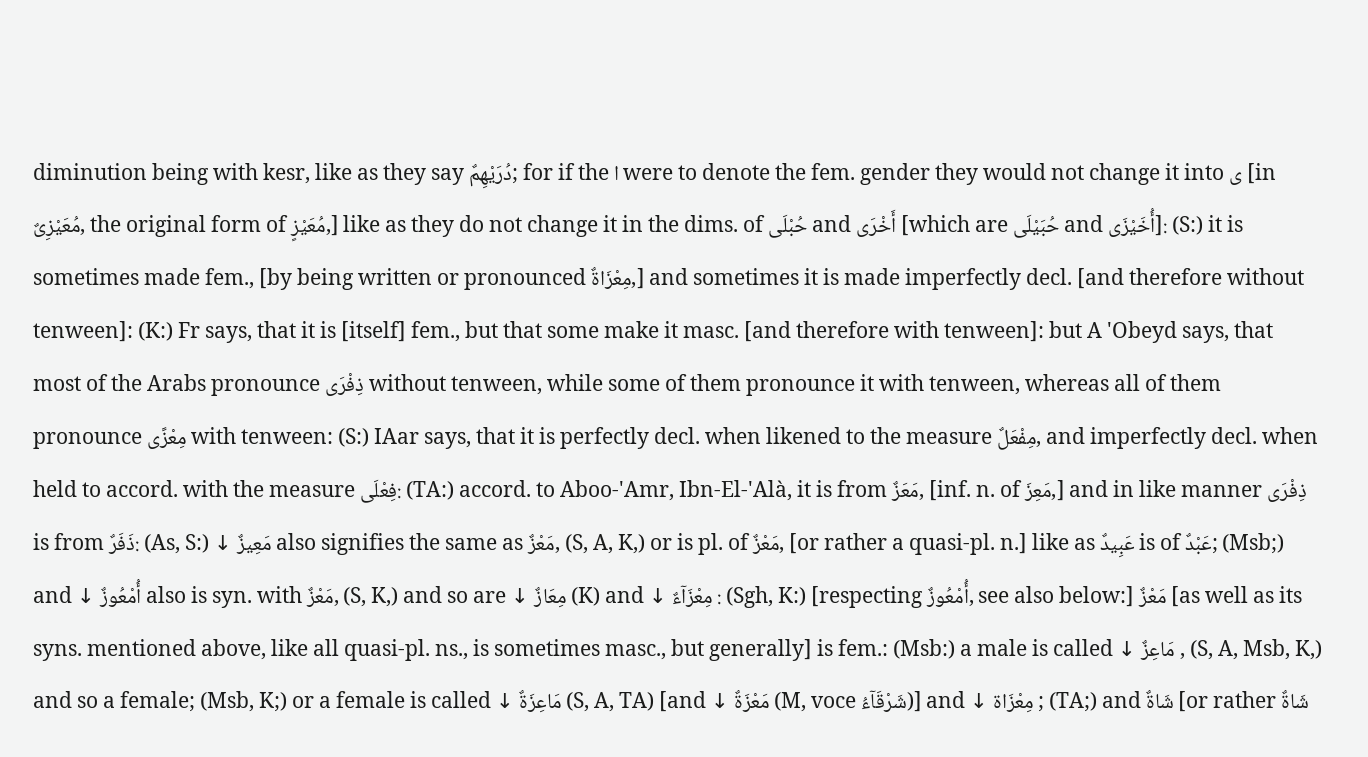diminution being with kesr, like as they say دُرَيْهِمٌ; for if the ا were to denote the fem. gender they would not change it into ى [in مُعَيْزِىٌ, the original form of مُعَيْزٍ,] like as they do not change it in the dims. of حُبْلَى and أَخْرَى [which are حُبَيْلَى and أُخَيْزَى]: (S:) it is sometimes made fem., [by being written or pronounced مِعْزَاةٌ,] and sometimes it is made imperfectly decl. [and therefore without tenween]: (K:) Fr says, that it is [itself] fem., but that some make it masc. [and therefore with tenween]: but A 'Obeyd says, that most of the Arabs pronounce ذِفْرَى without tenween, while some of them pronounce it with tenween, whereas all of them pronounce مِعْزًى with tenween: (S:) IAar says, that it is perfectly decl. when likened to the measure مِفْعَلٌ, and imperfectly decl. when held to accord. with the measure فِعْلَى: (TA:) accord. to Aboo-'Amr, Ibn-El-'Alà, it is from مَعَزٌ, [inf. n. of مَعِزَ,] and in like manner ذِفْرَى is from ذَفَرٌ: (As, S:) ↓ مَعِيزٌ also signifies the same as مَعْزٌ, (S, A, K,) or is pl. of مَعْزٌ, [or rather a quasi-pl. n.] like as عَبِيدٌ is of عَبْدٌ; (Msb;) and ↓ أُمْعُوزٌ also is syn. with مَعْزٌ, (S, K,) and so are ↓ مِعَازٌ (K) and ↓ مِعْزَآءٌ : (Sgh, K:) [respecting أُمْعُوزٌ, see also below:] مَعْزٌ [as well as its syns. mentioned above, like all quasi-pl. ns., is sometimes masc., but generally] is fem.: (Msb:) a male is called ↓ مَاعِزٌ , (S, A, Msb, K,) and so a female; (Msb, K;) or a female is called ↓ مَاعِزَةٌ (S, A, TA) [and ↓ مَعْزَةٌ (M, voce شَرْقَآءُ)] and ↓ مِعْزَاة ; (TA;) and شَاةٌ [or rather شَاةٌ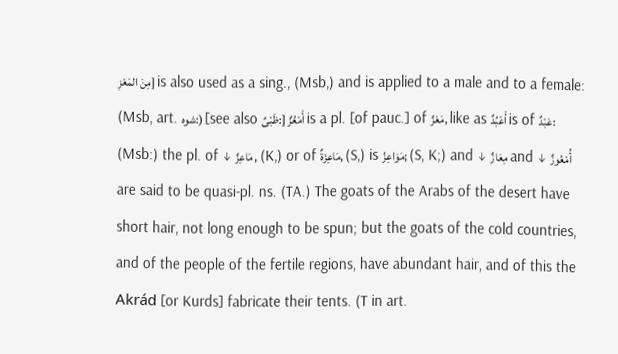مِنَ المَعْزِ] is also used as a sing., (Msb,) and is applied to a male and to a female: (Msb, art. شوه:) [see also ظَبْىٌ:] أَمْعُزٌ is a pl. [of pauc.] of مَعْزٌ, like as أَعْبُدٌ is of عَبْدٌ: (Msb:) the pl. of ↓ مَاعِزٌ , (K,) or of مَاعِزَةٌ, (S,) is مَوَاعِزُ; (S, K;) and ↓ مِعَازٌ and ↓ أُمْعُوزٌ are said to be quasi-pl. ns. (TA.) The goats of the Arabs of the desert have short hair, not long enough to be spun; but the goats of the cold countries, and of the people of the fertile regions, have abundant hair, and of this the Akrád [or Kurds] fabricate their tents. (T in art.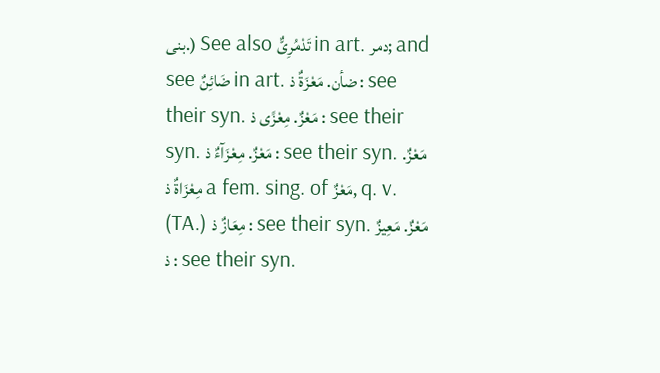بنى.) See also تَدْمُرِىٌّ in art. دمر; and see ضَائِنٌ in art. ضأن. مَعْزَةٌ ذ : see their syn. مَعْزٌ. مِعْزًى ذ : see their syn. مَعْزٌ. مِعْزَآءٌ ذ : see their syn. مَعْزٌ. مِعْزَاةٌ ذ a fem. sing. of مَعْزٌ, q. v. (TA.) مِعَازٌ ذ : see their syn. مَعْزٌ. مَعِيزٌ ذ : see their syn.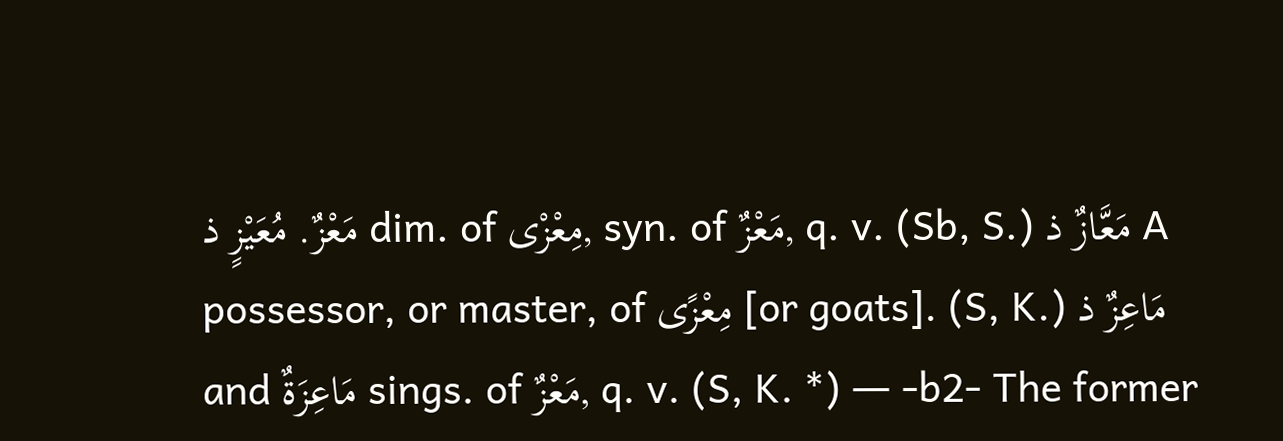مَعْزٌ. مُعَيْزٍ ذ dim. of مِعْزْى, syn. of مَعْزٌ, q. v. (Sb, S.) مَعَّازٌ ذ A possessor, or master, of مِعْزًى [or goats]. (S, K.) مَاعِزٌ ذ and مَاعِزَةٌ sings. of مَعْزٌ, q. v. (S, K. *) ― -b2- The former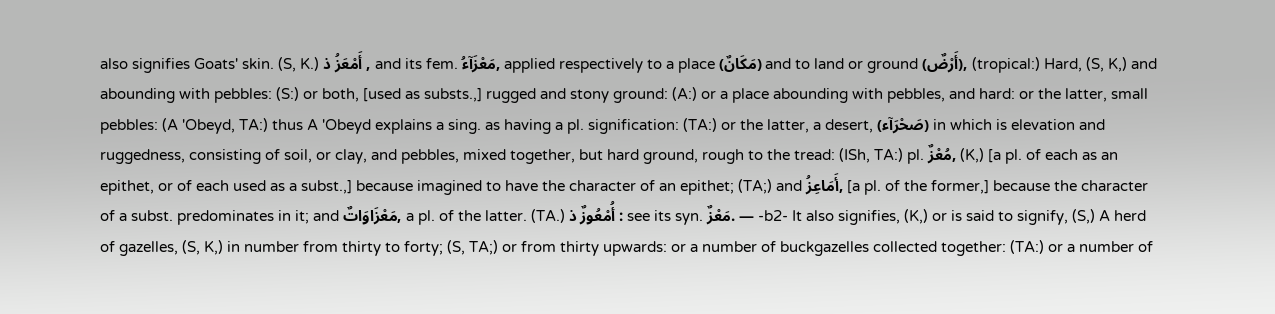also signifies Goats' skin. (S, K.) أَمْعَزُ ذ , and its fem. مَعْزَآءُ, applied respectively to a place (مَكَانٌ) and to land or ground (أَرْضٌ), (tropical:) Hard, (S, K,) and abounding with pebbles: (S:) or both, [used as substs.,] rugged and stony ground: (A:) or a place abounding with pebbles, and hard: or the latter, small pebbles: (A 'Obeyd, TA:) thus A 'Obeyd explains a sing. as having a pl. signification: (TA:) or the latter, a desert, (صَحْرَآء) in which is elevation and ruggedness, consisting of soil, or clay, and pebbles, mixed together, but hard ground, rough to the tread: (ISh, TA:) pl. مُعْزٌ, (K,) [a pl. of each as an epithet, or of each used as a subst.,] because imagined to have the character of an epithet; (TA;) and أَمَاعِزُ, [a pl. of the former,] because the character of a subst. predominates in it; and مَعْزَاوَاتٌ, a pl. of the latter. (TA.) أُمْعُوزٌ ذ : see its syn. مَعْزٌ. ― -b2- It also signifies, (K,) or is said to signify, (S,) A herd of gazelles, (S, K,) in number from thirty to forty; (S, TA;) or from thirty upwards: or a number of buckgazelles collected together: (TA:) or a number of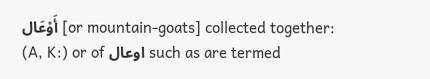أَوْعَال [or mountain-goats] collected together: (A, K:) or of اوعال such as are termed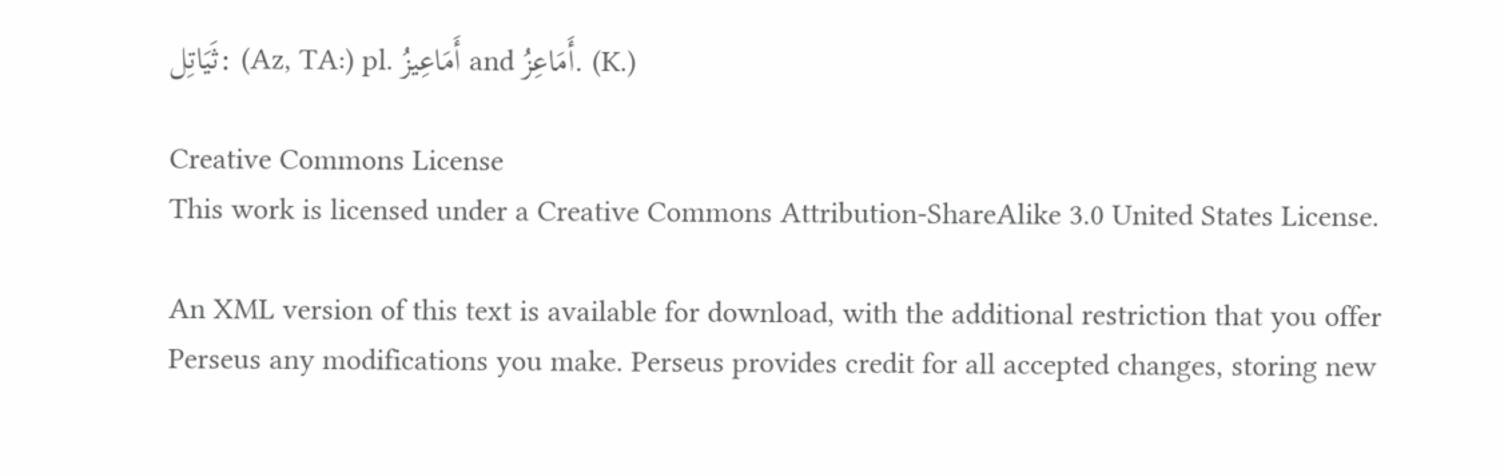ثَيَاتِل: (Az, TA:) pl. أَمَاعِيزُ and أَمَاعِزُ. (K.)

Creative Commons License
This work is licensed under a Creative Commons Attribution-ShareAlike 3.0 United States License.

An XML version of this text is available for download, with the additional restriction that you offer Perseus any modifications you make. Perseus provides credit for all accepted changes, storing new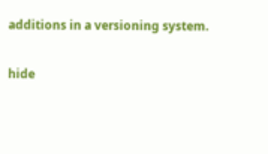additions in a versioning system.

hide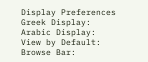Display Preferences
Greek Display:
Arabic Display:
View by Default:
Browse Bar: